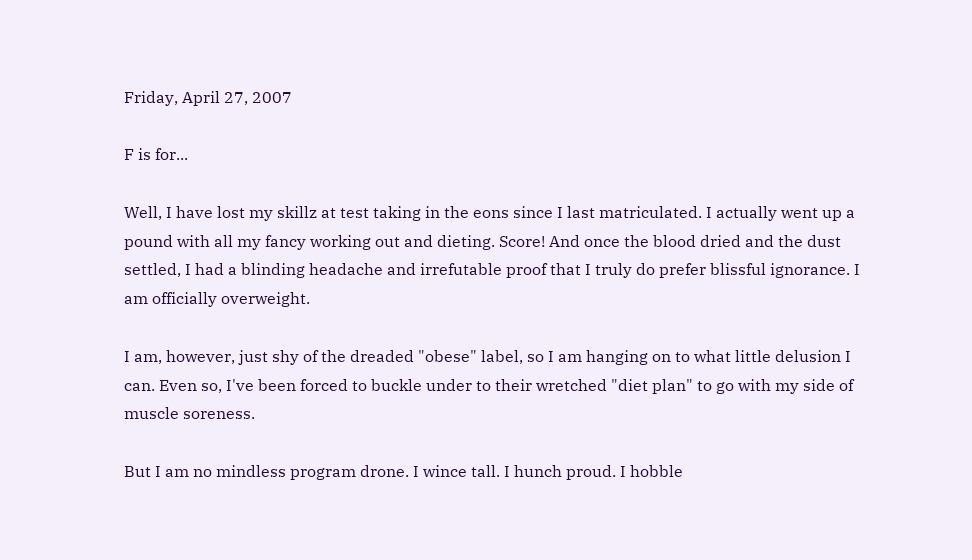Friday, April 27, 2007

F is for...

Well, I have lost my skillz at test taking in the eons since I last matriculated. I actually went up a pound with all my fancy working out and dieting. Score! And once the blood dried and the dust settled, I had a blinding headache and irrefutable proof that I truly do prefer blissful ignorance. I am officially overweight.

I am, however, just shy of the dreaded "obese" label, so I am hanging on to what little delusion I can. Even so, I've been forced to buckle under to their wretched "diet plan" to go with my side of muscle soreness.

But I am no mindless program drone. I wince tall. I hunch proud. I hobble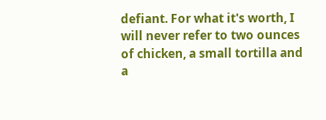defiant. For what it's worth, I will never refer to two ounces of chicken, a small tortilla and a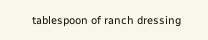tablespoon of ranch dressing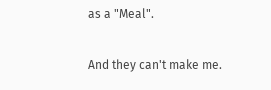as a "Meal".

And they can't make me.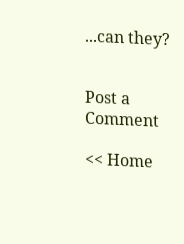...can they?


Post a Comment

<< Home